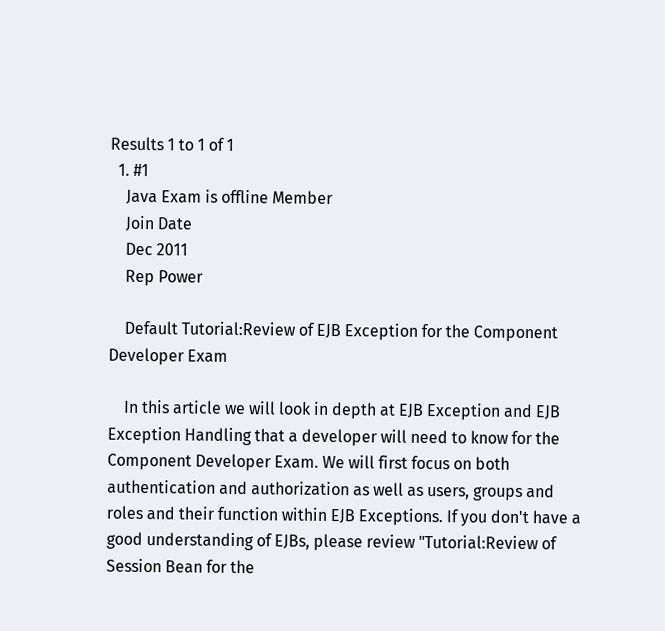Results 1 to 1 of 1
  1. #1
    Java Exam is offline Member
    Join Date
    Dec 2011
    Rep Power

    Default Tutorial:Review of EJB Exception for the Component Developer Exam

    In this article we will look in depth at EJB Exception and EJB Exception Handling that a developer will need to know for the Component Developer Exam. We will first focus on both authentication and authorization as well as users, groups and roles and their function within EJB Exceptions. If you don't have a good understanding of EJBs, please review "Tutorial:Review of Session Bean for the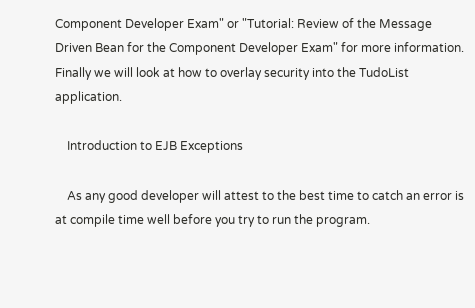Component Developer Exam" or "Tutorial: Review of the Message Driven Bean for the Component Developer Exam" for more information. Finally we will look at how to overlay security into the TudoList application.

    Introduction to EJB Exceptions

    As any good developer will attest to the best time to catch an error is at compile time well before you try to run the program.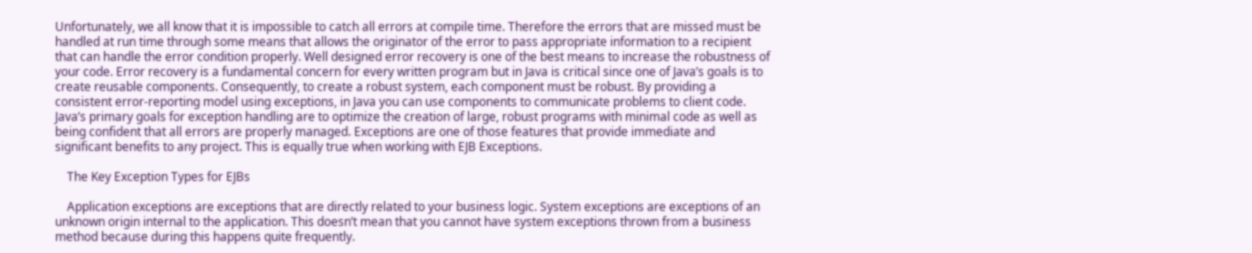Unfortunately, we all know that it is impossible to catch all errors at compile time. Therefore the errors that are missed must be handled at run time through some means that allows the originator of the error to pass appropriate information to a recipient that can handle the error condition properly. Well designed error recovery is one of the best means to increase the robustness of your code. Error recovery is a fundamental concern for every written program but in Java is critical since one of Java’s goals is to create reusable components. Consequently, to create a robust system, each component must be robust. By providing a consistent error-reporting model using exceptions, in Java you can use components to communicate problems to client code. Java’s primary goals for exception handling are to optimize the creation of large, robust programs with minimal code as well as being confident that all errors are properly managed. Exceptions are one of those features that provide immediate and significant benefits to any project. This is equally true when working with EJB Exceptions.

    The Key Exception Types for EJBs

    Application exceptions are exceptions that are directly related to your business logic. System exceptions are exceptions of an unknown origin internal to the application. This doesn’t mean that you cannot have system exceptions thrown from a business method because during this happens quite frequently.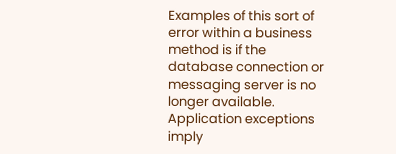Examples of this sort of error within a business method is if the database connection or messaging server is no longer available. Application exceptions imply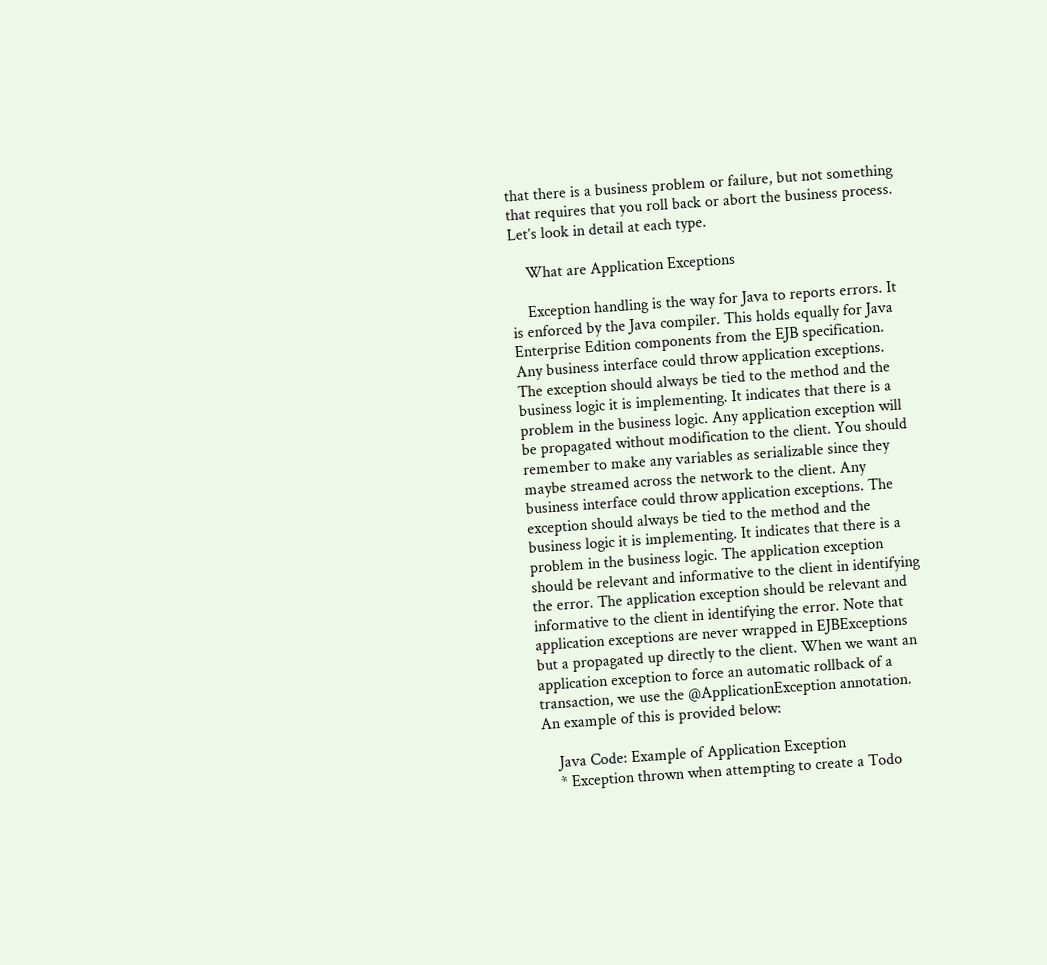that there is a business problem or failure, but not something that requires that you roll back or abort the business process. Let’s look in detail at each type.

    What are Application Exceptions

    Exception handling is the way for Java to reports errors. It is enforced by the Java compiler. This holds equally for Java Enterprise Edition components from the EJB specification. Any business interface could throw application exceptions. The exception should always be tied to the method and the business logic it is implementing. It indicates that there is a problem in the business logic. Any application exception will be propagated without modification to the client. You should remember to make any variables as serializable since they maybe streamed across the network to the client. Any business interface could throw application exceptions. The exception should always be tied to the method and the business logic it is implementing. It indicates that there is a problem in the business logic. The application exception should be relevant and informative to the client in identifying the error. The application exception should be relevant and informative to the client in identifying the error. Note that application exceptions are never wrapped in EJBExceptions but a propagated up directly to the client. When we want an application exception to force an automatic rollback of a transaction, we use the @ApplicationException annotation. An example of this is provided below:

    Java Code: Example of Application Exception
    * Exception thrown when attempting to create a Todo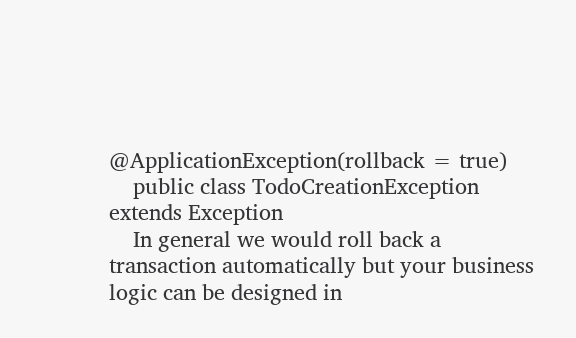@ApplicationException(rollback = true)
    public class TodoCreationException extends Exception
    In general we would roll back a transaction automatically but your business logic can be designed in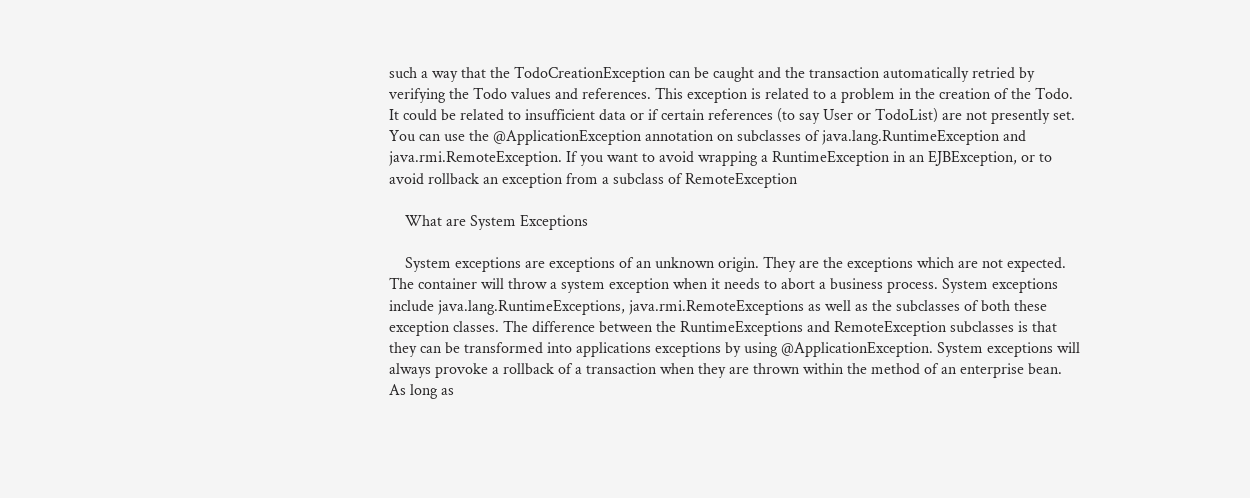such a way that the TodoCreationException can be caught and the transaction automatically retried by verifying the Todo values and references. This exception is related to a problem in the creation of the Todo. It could be related to insufficient data or if certain references (to say User or TodoList) are not presently set. You can use the @ApplicationException annotation on subclasses of java.lang.RuntimeException and java.rmi.RemoteException. If you want to avoid wrapping a RuntimeException in an EJBException, or to avoid rollback an exception from a subclass of RemoteException

    What are System Exceptions

    System exceptions are exceptions of an unknown origin. They are the exceptions which are not expected. The container will throw a system exception when it needs to abort a business process. System exceptions include java.lang.RuntimeExceptions, java.rmi.RemoteExceptions as well as the subclasses of both these exception classes. The difference between the RuntimeExceptions and RemoteException subclasses is that they can be transformed into applications exceptions by using @ApplicationException. System exceptions will always provoke a rollback of a transaction when they are thrown within the method of an enterprise bean. As long as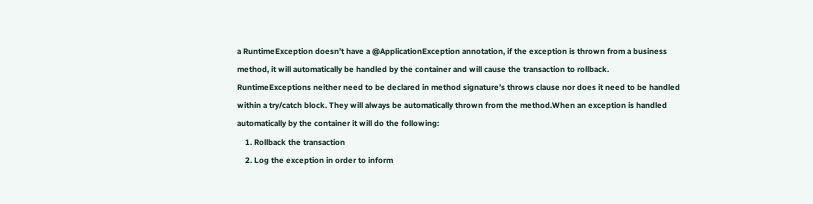a RuntimeException doesn’t have a @ApplicationException annotation, if the exception is thrown from a business method, it will automatically be handled by the container and will cause the transaction to rollback. RuntimeExceptions neither need to be declared in method signature’s throws clause nor does it need to be handled within a try/catch block. They will always be automatically thrown from the method.When an exception is handled automatically by the container it will do the following:
    1. Rollback the transaction
    2. Log the exception in order to inform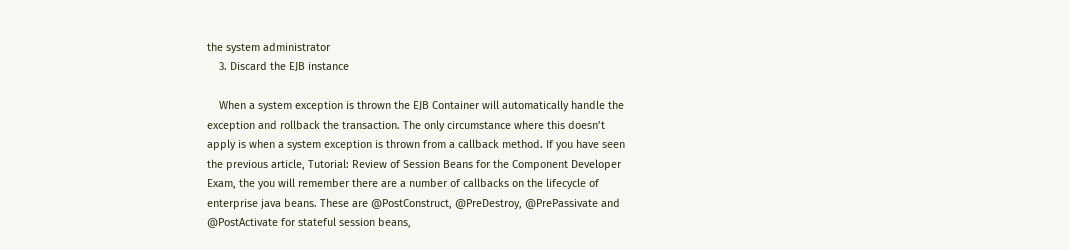the system administrator
    3. Discard the EJB instance

    When a system exception is thrown the EJB Container will automatically handle the exception and rollback the transaction. The only circumstance where this doesn’t apply is when a system exception is thrown from a callback method. If you have seen the previous article, Tutorial: Review of Session Beans for the Component Developer Exam, the you will remember there are a number of callbacks on the lifecycle of enterprise java beans. These are @PostConstruct, @PreDestroy, @PrePassivate and @PostActivate for stateful session beans,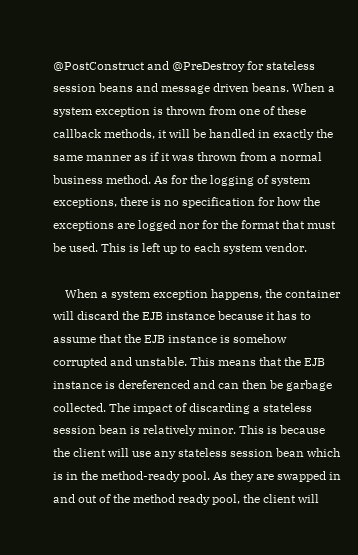@PostConstruct and @PreDestroy for stateless session beans and message driven beans. When a system exception is thrown from one of these callback methods, it will be handled in exactly the same manner as if it was thrown from a normal business method. As for the logging of system exceptions, there is no specification for how the exceptions are logged nor for the format that must be used. This is left up to each system vendor.

    When a system exception happens, the container will discard the EJB instance because it has to assume that the EJB instance is somehow corrupted and unstable. This means that the EJB instance is dereferenced and can then be garbage collected. The impact of discarding a stateless session bean is relatively minor. This is because the client will use any stateless session bean which is in the method-ready pool. As they are swapped in and out of the method ready pool, the client will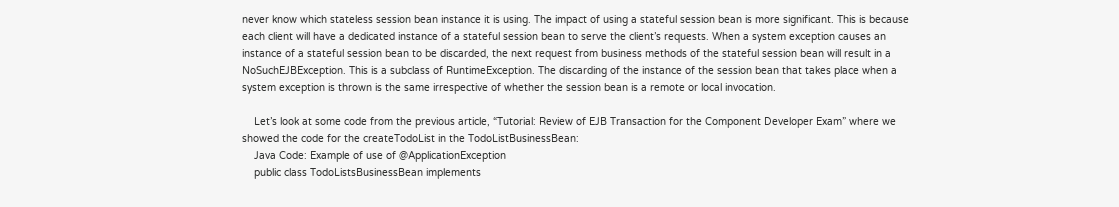never know which stateless session bean instance it is using. The impact of using a stateful session bean is more significant. This is because each client will have a dedicated instance of a stateful session bean to serve the client’s requests. When a system exception causes an instance of a stateful session bean to be discarded, the next request from business methods of the stateful session bean will result in a NoSuchEJBException. This is a subclass of RuntimeException. The discarding of the instance of the session bean that takes place when a system exception is thrown is the same irrespective of whether the session bean is a remote or local invocation.

    Let’s look at some code from the previous article, “Tutorial: Review of EJB Transaction for the Component Developer Exam” where we showed the code for the createTodoList in the TodoListBusinessBean:
    Java Code: Example of use of @ApplicationException
    public class TodoListsBusinessBean implements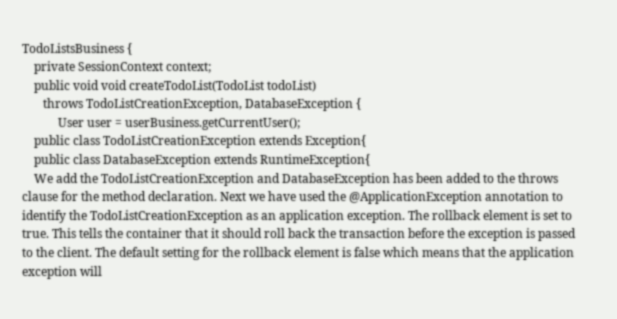TodoListsBusiness {
    private SessionContext context;
    public void void createTodoList(TodoList todoList)
       throws TodoListCreationException, DatabaseException {
            User user = userBusiness.getCurrentUser();
    public class TodoListCreationException extends Exception{
    public class DatabaseException extends RuntimeException{
    We add the TodoListCreationException and DatabaseException has been added to the throws clause for the method declaration. Next we have used the @ApplicationException annotation to identify the TodoListCreationException as an application exception. The rollback element is set to true. This tells the container that it should roll back the transaction before the exception is passed to the client. The default setting for the rollback element is false which means that the application exception will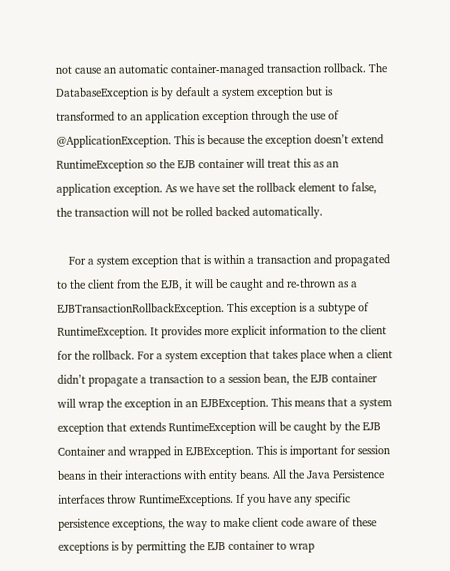not cause an automatic container-managed transaction rollback. The DatabaseException is by default a system exception but is transformed to an application exception through the use of @ApplicationException. This is because the exception doesn’t extend RuntimeException so the EJB container will treat this as an application exception. As we have set the rollback element to false, the transaction will not be rolled backed automatically.

    For a system exception that is within a transaction and propagated to the client from the EJB, it will be caught and re-thrown as a EJBTransactionRollbackException. This exception is a subtype of RuntimeException. It provides more explicit information to the client for the rollback. For a system exception that takes place when a client didn’t propagate a transaction to a session bean, the EJB container will wrap the exception in an EJBException. This means that a system exception that extends RuntimeException will be caught by the EJB Container and wrapped in EJBException. This is important for session beans in their interactions with entity beans. All the Java Persistence interfaces throw RuntimeExceptions. If you have any specific persistence exceptions, the way to make client code aware of these exceptions is by permitting the EJB container to wrap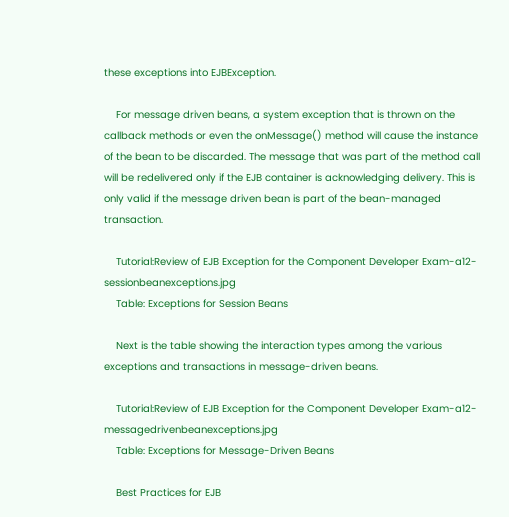these exceptions into EJBException.

    For message driven beans, a system exception that is thrown on the callback methods or even the onMessage() method will cause the instance of the bean to be discarded. The message that was part of the method call will be redelivered only if the EJB container is acknowledging delivery. This is only valid if the message driven bean is part of the bean-managed transaction.

    Tutorial:Review of EJB Exception for the Component Developer Exam-a12-sessionbeanexceptions.jpg
    Table: Exceptions for Session Beans

    Next is the table showing the interaction types among the various exceptions and transactions in message-driven beans.

    Tutorial:Review of EJB Exception for the Component Developer Exam-a12-messagedrivenbeanexceptions.jpg
    Table: Exceptions for Message-Driven Beans

    Best Practices for EJB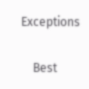Exceptions

    Best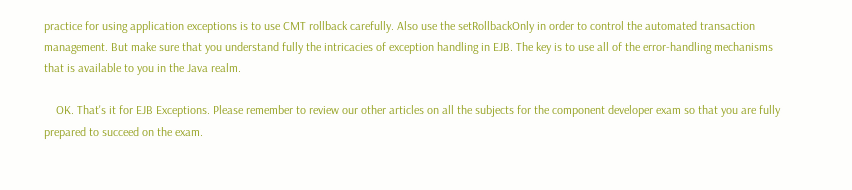practice for using application exceptions is to use CMT rollback carefully. Also use the setRollbackOnly in order to control the automated transaction management. But make sure that you understand fully the intricacies of exception handling in EJB. The key is to use all of the error-handling mechanisms that is available to you in the Java realm.

    OK. That's it for EJB Exceptions. Please remember to review our other articles on all the subjects for the component developer exam so that you are fully prepared to succeed on the exam.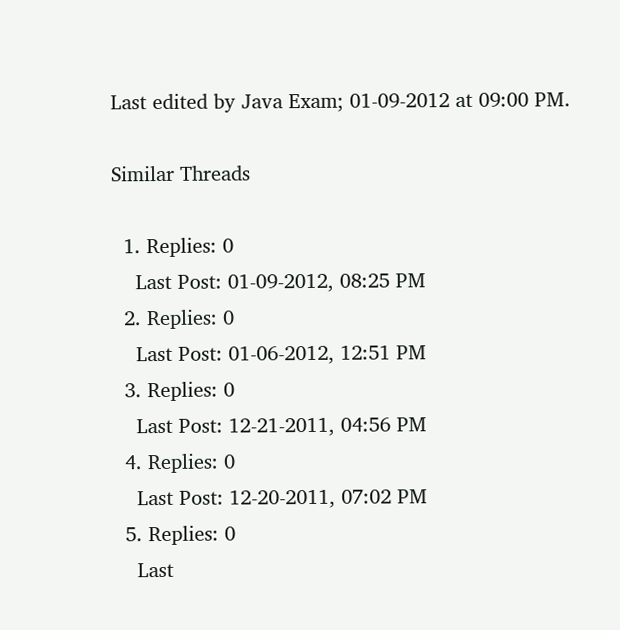Last edited by Java Exam; 01-09-2012 at 09:00 PM.

Similar Threads

  1. Replies: 0
    Last Post: 01-09-2012, 08:25 PM
  2. Replies: 0
    Last Post: 01-06-2012, 12:51 PM
  3. Replies: 0
    Last Post: 12-21-2011, 04:56 PM
  4. Replies: 0
    Last Post: 12-20-2011, 07:02 PM
  5. Replies: 0
    Last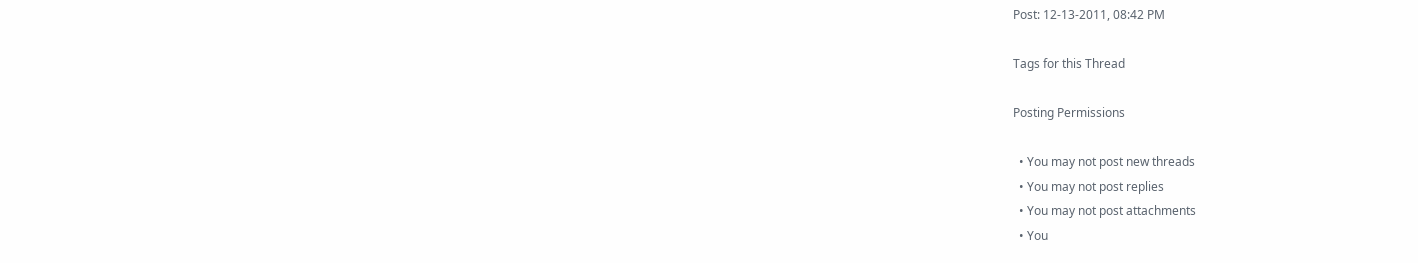Post: 12-13-2011, 08:42 PM

Tags for this Thread

Posting Permissions

  • You may not post new threads
  • You may not post replies
  • You may not post attachments
  • You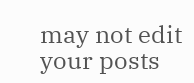may not edit your posts